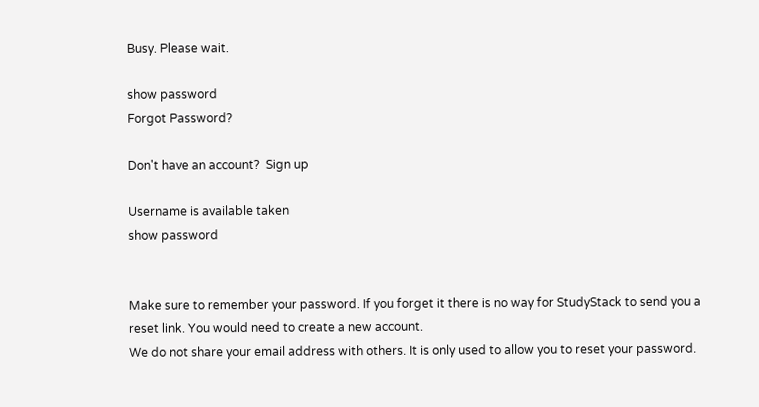Busy. Please wait.

show password
Forgot Password?

Don't have an account?  Sign up

Username is available taken
show password


Make sure to remember your password. If you forget it there is no way for StudyStack to send you a reset link. You would need to create a new account.
We do not share your email address with others. It is only used to allow you to reset your password.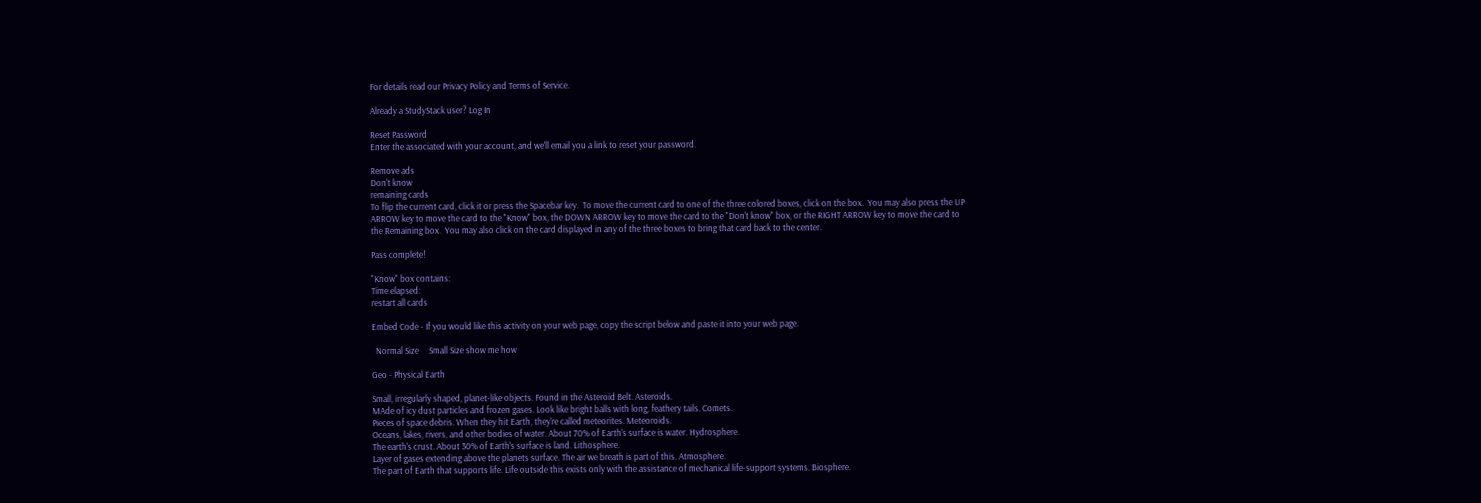For details read our Privacy Policy and Terms of Service.

Already a StudyStack user? Log In

Reset Password
Enter the associated with your account, and we'll email you a link to reset your password.

Remove ads
Don't know
remaining cards
To flip the current card, click it or press the Spacebar key.  To move the current card to one of the three colored boxes, click on the box.  You may also press the UP ARROW key to move the card to the "Know" box, the DOWN ARROW key to move the card to the "Don't know" box, or the RIGHT ARROW key to move the card to the Remaining box.  You may also click on the card displayed in any of the three boxes to bring that card back to the center.

Pass complete!

"Know" box contains:
Time elapsed:
restart all cards

Embed Code - If you would like this activity on your web page, copy the script below and paste it into your web page.

  Normal Size     Small Size show me how

Geo - Physical Earth

Small, irregularly shaped, planet-like objects. Found in the Asteroid Belt. Asteroids.
MAde of icy dust particles and frozen gases. Look like bright balls with long, feathery tails. Comets.
Pieces of space debris. When they hit Earth, they're called meteorites. Meteoroids.
Oceans, lakes, rivers, and other bodies of water. About 70% of Earth's surface is water. Hydrosphere.
The earth's crust. About 30% of Earth's surface is land. Lithosphere.
Layer of gases extending above the planets surface. The air we breath is part of this. Atmosphere.
The part of Earth that supports life. Life outside this exists only with the assistance of mechanical life-support systems. Biosphere.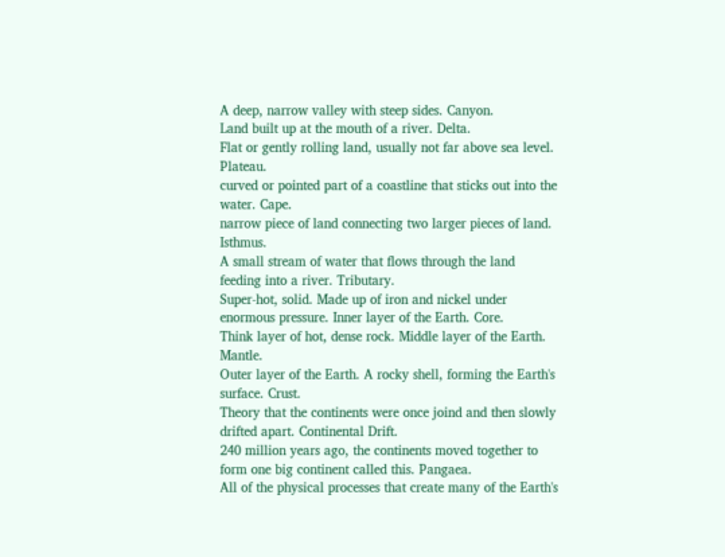A deep, narrow valley with steep sides. Canyon.
Land built up at the mouth of a river. Delta.
Flat or gently rolling land, usually not far above sea level. Plateau.
curved or pointed part of a coastline that sticks out into the water. Cape.
narrow piece of land connecting two larger pieces of land. Isthmus.
A small stream of water that flows through the land feeding into a river. Tributary.
Super-hot, solid. Made up of iron and nickel under enormous pressure. Inner layer of the Earth. Core.
Think layer of hot, dense rock. Middle layer of the Earth. Mantle.
Outer layer of the Earth. A rocky shell, forming the Earth's surface. Crust.
Theory that the continents were once joind and then slowly drifted apart. Continental Drift.
240 million years ago, the continents moved together to form one big continent called this. Pangaea.
All of the physical processes that create many of the Earth's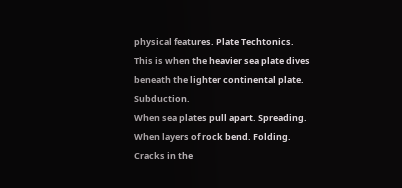physical features. Plate Techtonics.
This is when the heavier sea plate dives beneath the lighter continental plate. Subduction.
When sea plates pull apart. Spreading.
When layers of rock bend. Folding.
Cracks in the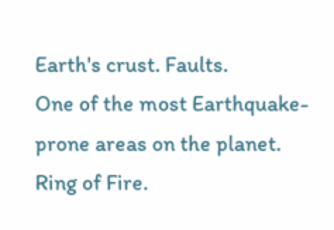Earth's crust. Faults.
One of the most Earthquake-prone areas on the planet. Ring of Fire.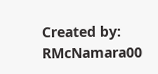Created by: RMcNamara00